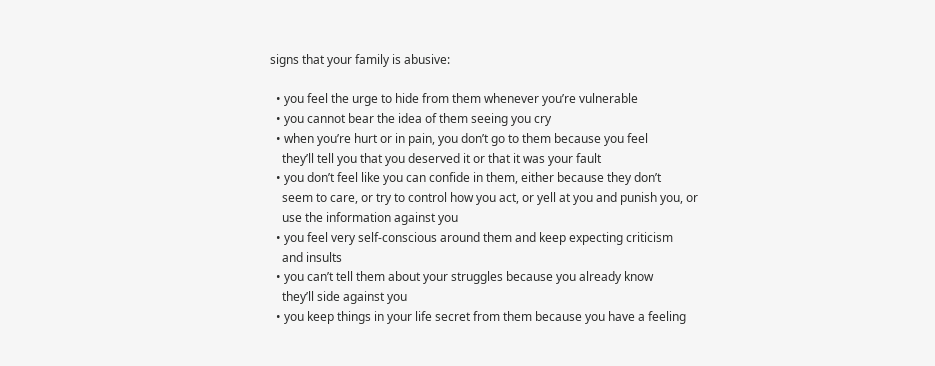signs that your family is abusive:

  • you feel the urge to hide from them whenever you’re vulnerable
  • you cannot bear the idea of them seeing you cry
  • when you’re hurt or in pain, you don’t go to them because you feel
    they’ll tell you that you deserved it or that it was your fault
  • you don’t feel like you can confide in them, either because they don’t
    seem to care, or try to control how you act, or yell at you and punish you, or
    use the information against you
  • you feel very self-conscious around them and keep expecting criticism
    and insults
  • you can’t tell them about your struggles because you already know
    they’ll side against you
  • you keep things in your life secret from them because you have a feeling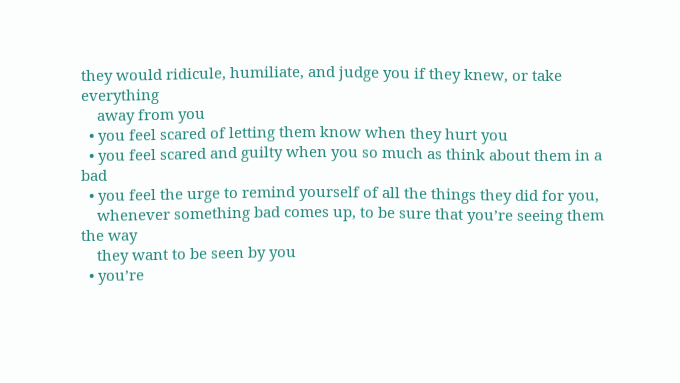they would ridicule, humiliate, and judge you if they knew, or take everything
    away from you
  • you feel scared of letting them know when they hurt you
  • you feel scared and guilty when you so much as think about them in a bad
  • you feel the urge to remind yourself of all the things they did for you,
    whenever something bad comes up, to be sure that you’re seeing them the way
    they want to be seen by you
  • you’re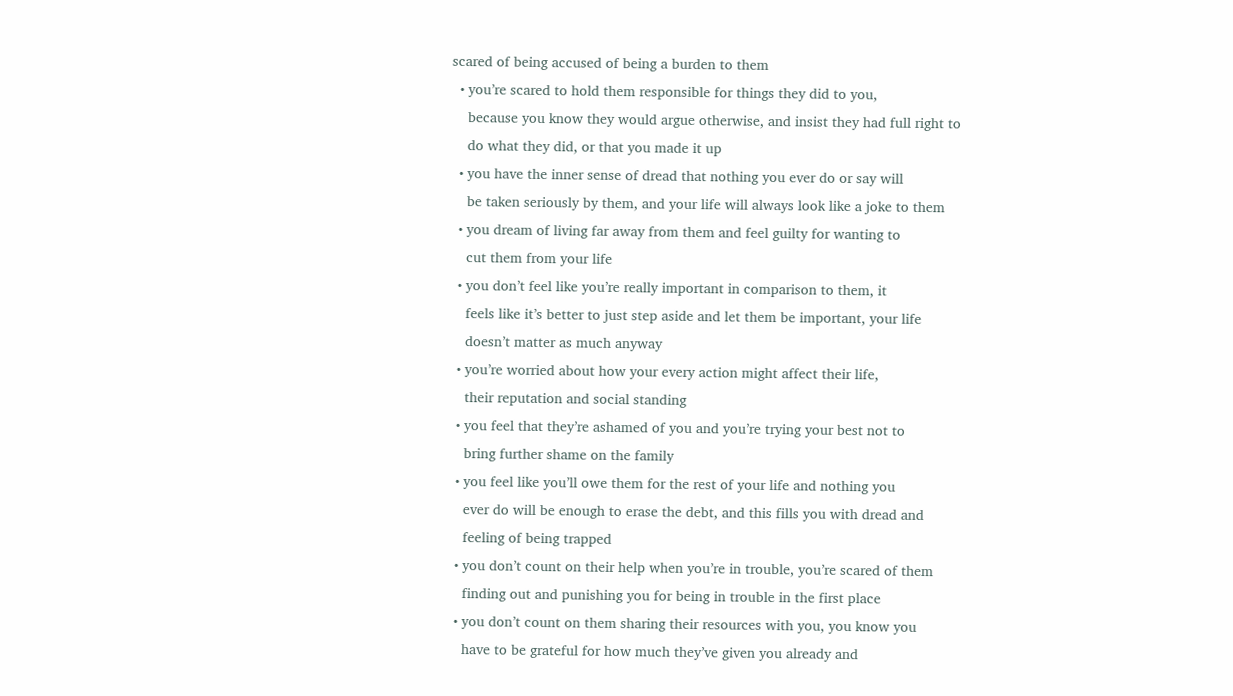scared of being accused of being a burden to them
  • you’re scared to hold them responsible for things they did to you,
    because you know they would argue otherwise, and insist they had full right to
    do what they did, or that you made it up
  • you have the inner sense of dread that nothing you ever do or say will
    be taken seriously by them, and your life will always look like a joke to them
  • you dream of living far away from them and feel guilty for wanting to
    cut them from your life
  • you don’t feel like you’re really important in comparison to them, it
    feels like it’s better to just step aside and let them be important, your life
    doesn’t matter as much anyway
  • you’re worried about how your every action might affect their life,
    their reputation and social standing
  • you feel that they’re ashamed of you and you’re trying your best not to
    bring further shame on the family
  • you feel like you’ll owe them for the rest of your life and nothing you
    ever do will be enough to erase the debt, and this fills you with dread and
    feeling of being trapped
  • you don’t count on their help when you’re in trouble, you’re scared of them
    finding out and punishing you for being in trouble in the first place
  • you don’t count on them sharing their resources with you, you know you
    have to be grateful for how much they’ve given you already and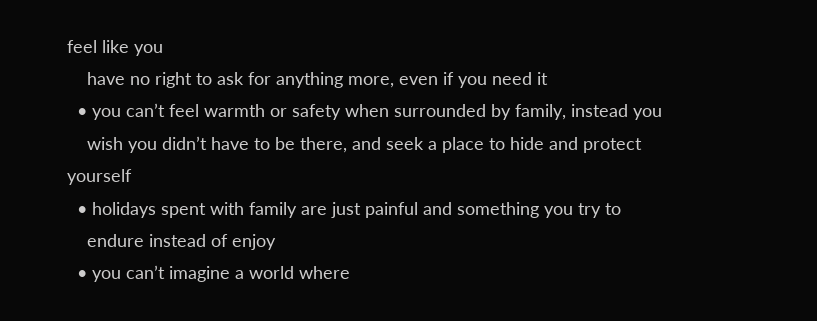feel like you
    have no right to ask for anything more, even if you need it
  • you can’t feel warmth or safety when surrounded by family, instead you
    wish you didn’t have to be there, and seek a place to hide and protect yourself
  • holidays spent with family are just painful and something you try to
    endure instead of enjoy
  • you can’t imagine a world where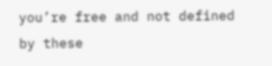you’re free and not defined by these